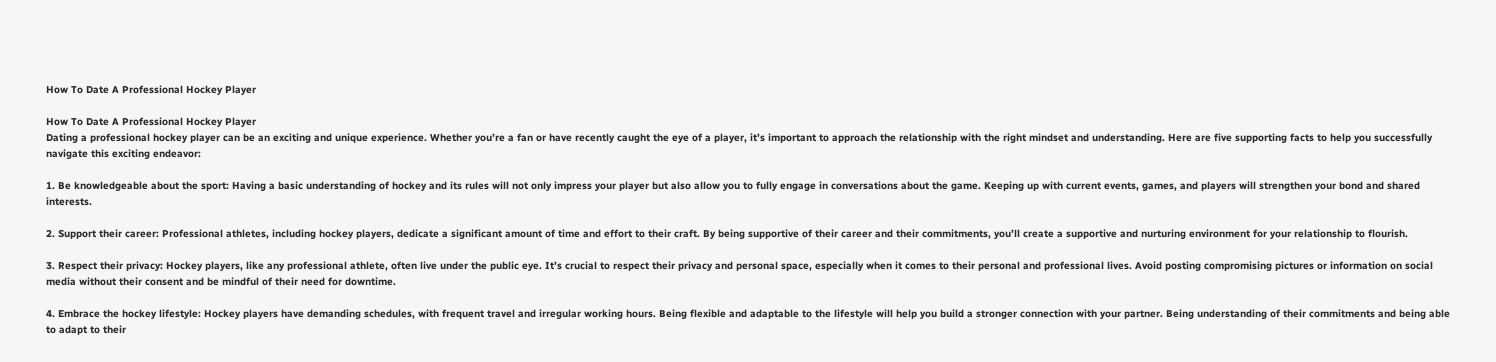How To Date A Professional Hockey Player

How To Date A Professional Hockey Player
Dating a professional hockey player can be an exciting and unique experience. Whether you’re a fan or have recently caught the eye of a player, it’s important to approach the relationship with the right mindset and understanding. Here are five supporting facts to help you successfully navigate this exciting endeavor:

1. Be knowledgeable about the sport: Having a basic understanding of hockey and its rules will not only impress your player but also allow you to fully engage in conversations about the game. Keeping up with current events, games, and players will strengthen your bond and shared interests.

2. Support their career: Professional athletes, including hockey players, dedicate a significant amount of time and effort to their craft. By being supportive of their career and their commitments, you’ll create a supportive and nurturing environment for your relationship to flourish.

3. Respect their privacy: Hockey players, like any professional athlete, often live under the public eye. It’s crucial to respect their privacy and personal space, especially when it comes to their personal and professional lives. Avoid posting compromising pictures or information on social media without their consent and be mindful of their need for downtime.

4. Embrace the hockey lifestyle: Hockey players have demanding schedules, with frequent travel and irregular working hours. Being flexible and adaptable to the lifestyle will help you build a stronger connection with your partner. Being understanding of their commitments and being able to adapt to their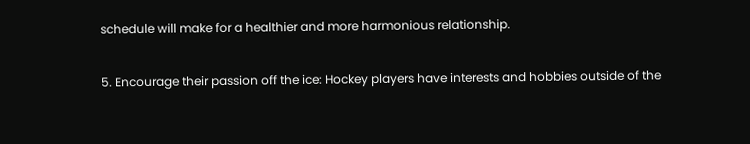schedule will make for a healthier and more harmonious relationship.

5. Encourage their passion off the ice: Hockey players have interests and hobbies outside of the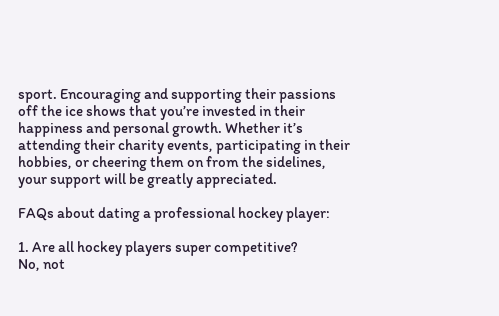sport. Encouraging and supporting their passions off the ice shows that you’re invested in their happiness and personal growth. Whether it’s attending their charity events, participating in their hobbies, or cheering them on from the sidelines, your support will be greatly appreciated.

FAQs about dating a professional hockey player:

1. Are all hockey players super competitive?
No, not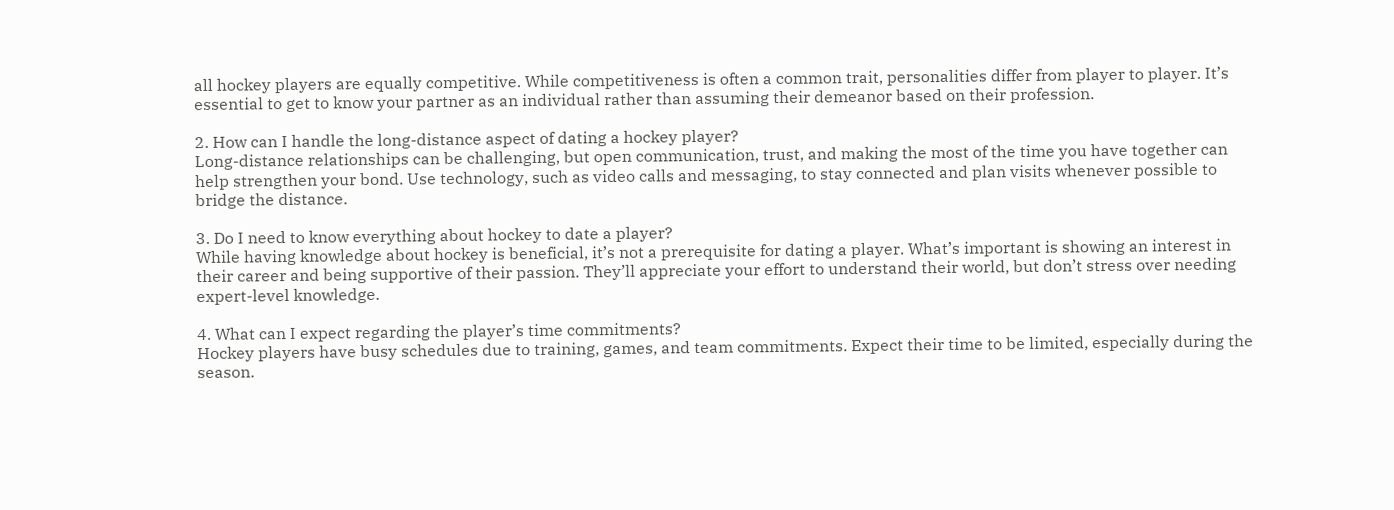all hockey players are equally competitive. While competitiveness is often a common trait, personalities differ from player to player. It’s essential to get to know your partner as an individual rather than assuming their demeanor based on their profession.

2. How can I handle the long-distance aspect of dating a hockey player?
Long-distance relationships can be challenging, but open communication, trust, and making the most of the time you have together can help strengthen your bond. Use technology, such as video calls and messaging, to stay connected and plan visits whenever possible to bridge the distance.

3. Do I need to know everything about hockey to date a player?
While having knowledge about hockey is beneficial, it’s not a prerequisite for dating a player. What’s important is showing an interest in their career and being supportive of their passion. They’ll appreciate your effort to understand their world, but don’t stress over needing expert-level knowledge.

4. What can I expect regarding the player’s time commitments?
Hockey players have busy schedules due to training, games, and team commitments. Expect their time to be limited, especially during the season.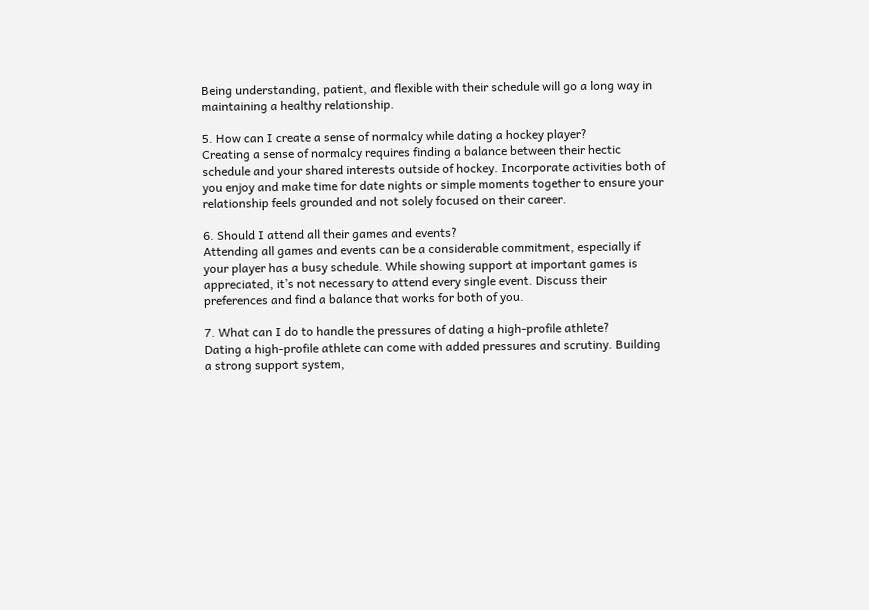Being understanding, patient, and flexible with their schedule will go a long way in maintaining a healthy relationship.

5. How can I create a sense of normalcy while dating a hockey player?
Creating a sense of normalcy requires finding a balance between their hectic schedule and your shared interests outside of hockey. Incorporate activities both of you enjoy and make time for date nights or simple moments together to ensure your relationship feels grounded and not solely focused on their career.

6. Should I attend all their games and events?
Attending all games and events can be a considerable commitment, especially if your player has a busy schedule. While showing support at important games is appreciated, it’s not necessary to attend every single event. Discuss their preferences and find a balance that works for both of you.

7. What can I do to handle the pressures of dating a high-profile athlete?
Dating a high-profile athlete can come with added pressures and scrutiny. Building a strong support system,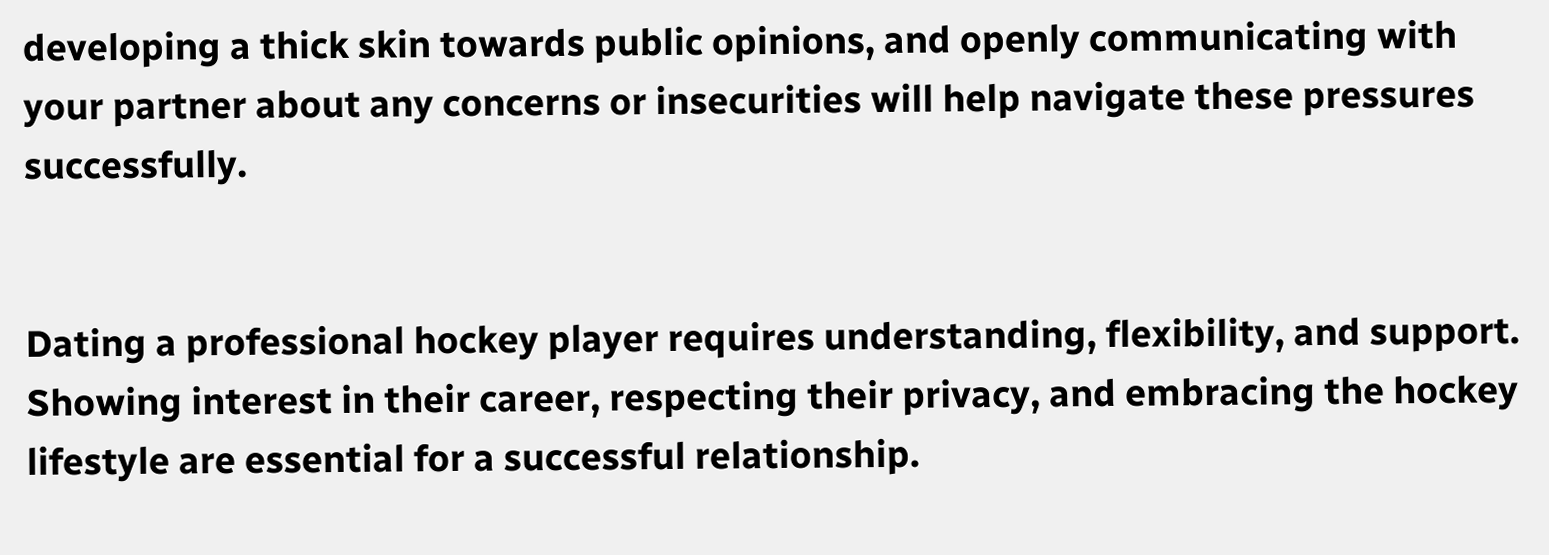developing a thick skin towards public opinions, and openly communicating with your partner about any concerns or insecurities will help navigate these pressures successfully.


Dating a professional hockey player requires understanding, flexibility, and support. Showing interest in their career, respecting their privacy, and embracing the hockey lifestyle are essential for a successful relationship.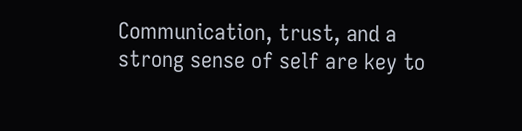Communication, trust, and a strong sense of self are key to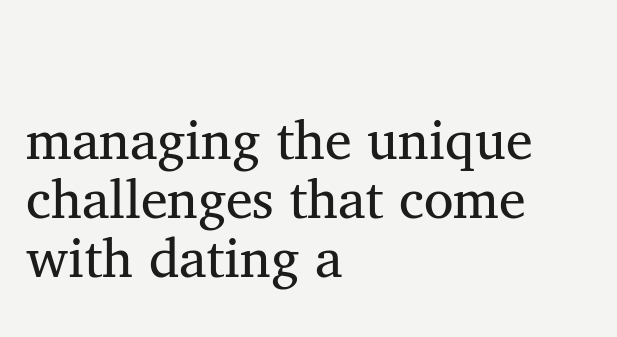managing the unique challenges that come with dating a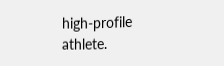high-profile athlete.